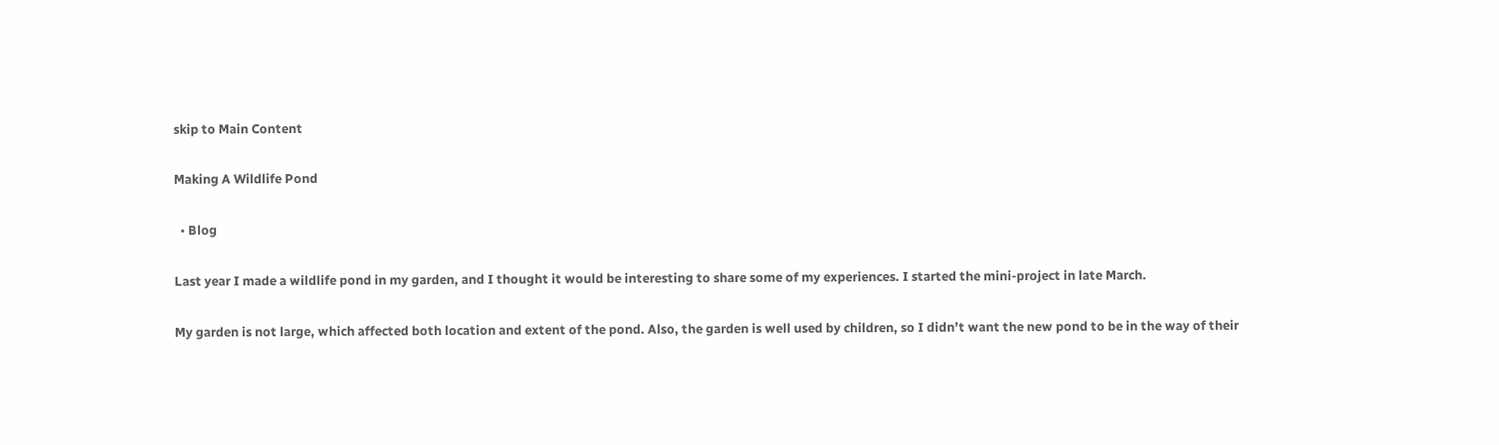skip to Main Content

Making A Wildlife Pond

  • Blog

Last year I made a wildlife pond in my garden, and I thought it would be interesting to share some of my experiences. I started the mini-project in late March.

My garden is not large, which affected both location and extent of the pond. Also, the garden is well used by children, so I didn’t want the new pond to be in the way of their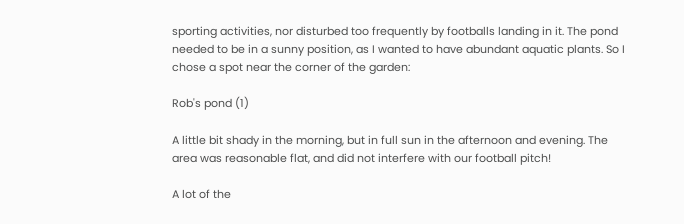sporting activities, nor disturbed too frequently by footballs landing in it. The pond needed to be in a sunny position, as I wanted to have abundant aquatic plants. So I chose a spot near the corner of the garden:

Rob's pond (1)

A little bit shady in the morning, but in full sun in the afternoon and evening. The area was reasonable flat, and did not interfere with our football pitch!

A lot of the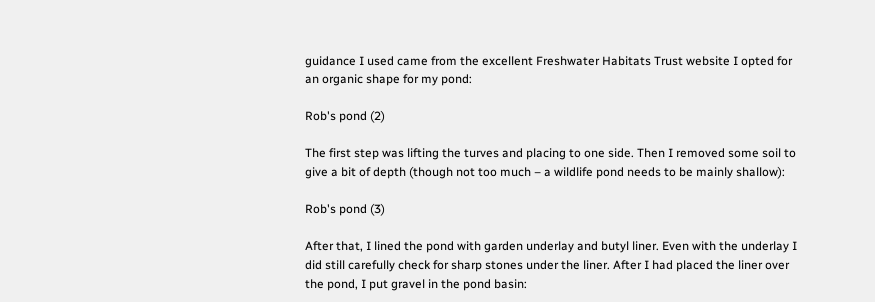guidance I used came from the excellent Freshwater Habitats Trust website I opted for an organic shape for my pond:

Rob's pond (2)

The first step was lifting the turves and placing to one side. Then I removed some soil to give a bit of depth (though not too much – a wildlife pond needs to be mainly shallow):

Rob's pond (3)

After that, I lined the pond with garden underlay and butyl liner. Even with the underlay I did still carefully check for sharp stones under the liner. After I had placed the liner over the pond, I put gravel in the pond basin: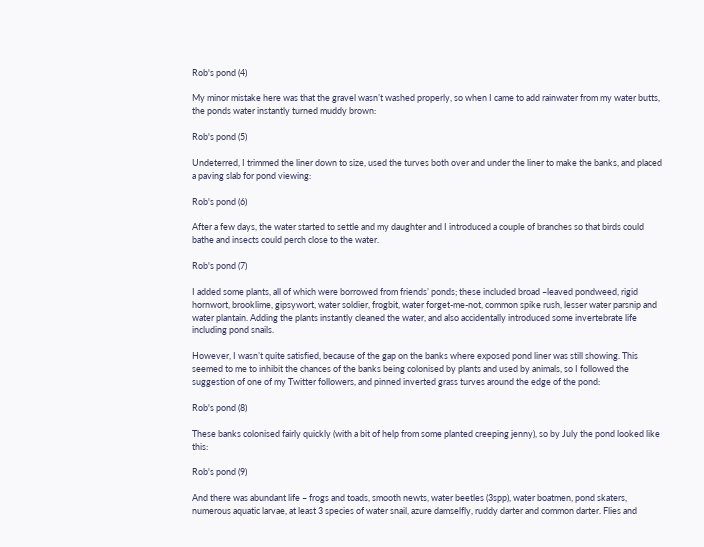Rob's pond (4)

My minor mistake here was that the gravel wasn’t washed properly, so when I came to add rainwater from my water butts, the ponds water instantly turned muddy brown:

Rob's pond (5)

Undeterred, I trimmed the liner down to size, used the turves both over and under the liner to make the banks, and placed a paving slab for pond viewing:

Rob's pond (6)

After a few days, the water started to settle and my daughter and I introduced a couple of branches so that birds could bathe and insects could perch close to the water.

Rob's pond (7)

I added some plants, all of which were borrowed from friends’ ponds; these included broad –leaved pondweed, rigid hornwort, brooklime, gipsywort, water soldier, frogbit, water forget-me-not, common spike rush, lesser water parsnip and water plantain. Adding the plants instantly cleaned the water, and also accidentally introduced some invertebrate life including pond snails.

However, I wasn’t quite satisfied, because of the gap on the banks where exposed pond liner was still showing. This seemed to me to inhibit the chances of the banks being colonised by plants and used by animals, so I followed the suggestion of one of my Twitter followers, and pinned inverted grass turves around the edge of the pond:

Rob's pond (8)

These banks colonised fairly quickly (with a bit of help from some planted creeping jenny), so by July the pond looked like this:

Rob's pond (9)

And there was abundant life – frogs and toads, smooth newts, water beetles (3spp), water boatmen, pond skaters, numerous aquatic larvae, at least 3 species of water snail, azure damselfly, ruddy darter and common darter. Flies and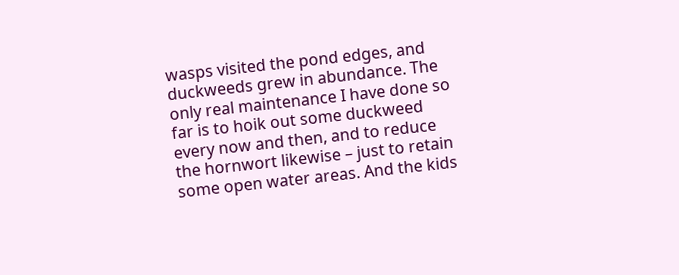wasps visited the pond edges, and duckweeds grew in abundance. The only real maintenance I have done so far is to hoik out some duckweed every now and then, and to reduce the hornwort likewise – just to retain some open water areas. And the kids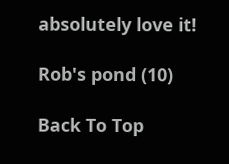absolutely love it!

Rob's pond (10)

Back To Top